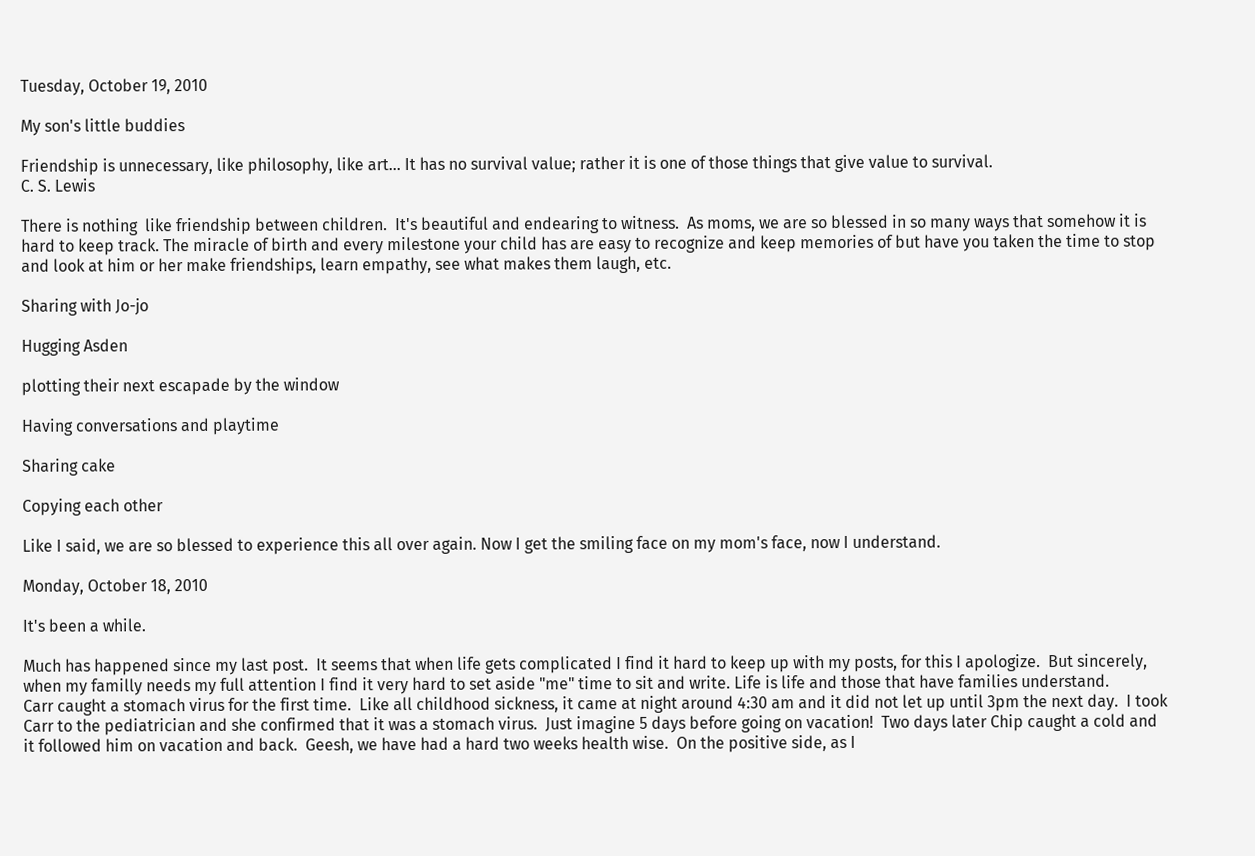Tuesday, October 19, 2010

My son's little buddies

Friendship is unnecessary, like philosophy, like art... It has no survival value; rather it is one of those things that give value to survival.
C. S. Lewis

There is nothing  like friendship between children.  It's beautiful and endearing to witness.  As moms, we are so blessed in so many ways that somehow it is hard to keep track. The miracle of birth and every milestone your child has are easy to recognize and keep memories of but have you taken the time to stop and look at him or her make friendships, learn empathy, see what makes them laugh, etc.

Sharing with Jo-jo

Hugging Asden

plotting their next escapade by the window

Having conversations and playtime

Sharing cake

Copying each other

Like I said, we are so blessed to experience this all over again. Now I get the smiling face on my mom's face, now I understand.

Monday, October 18, 2010

It's been a while.

Much has happened since my last post.  It seems that when life gets complicated I find it hard to keep up with my posts, for this I apologize.  But sincerely, when my familly needs my full attention I find it very hard to set aside "me" time to sit and write. Life is life and those that have families understand.
Carr caught a stomach virus for the first time.  Like all childhood sickness, it came at night around 4:30 am and it did not let up until 3pm the next day.  I took Carr to the pediatrician and she confirmed that it was a stomach virus.  Just imagine 5 days before going on vacation!  Two days later Chip caught a cold and it followed him on vacation and back.  Geesh, we have had a hard two weeks health wise.  On the positive side, as I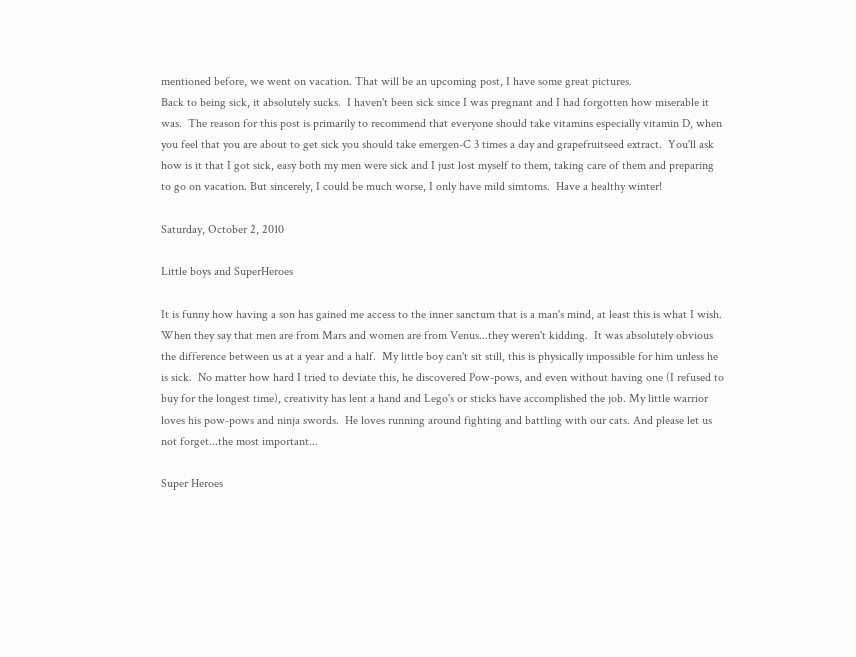mentioned before, we went on vacation. That will be an upcoming post, I have some great pictures.
Back to being sick, it absolutely sucks.  I haven't been sick since I was pregnant and I had forgotten how miserable it was.  The reason for this post is primarily to recommend that everyone should take vitamins especially vitamin D, when you feel that you are about to get sick you should take emergen-C 3 times a day and grapefruitseed extract.  You'll ask how is it that I got sick, easy both my men were sick and I just lost myself to them, taking care of them and preparing to go on vacation. But sincerely, I could be much worse, I only have mild simtoms.  Have a healthy winter!

Saturday, October 2, 2010

Little boys and SuperHeroes

It is funny how having a son has gained me access to the inner sanctum that is a man's mind, at least this is what I wish.  When they say that men are from Mars and women are from Venus...they weren't kidding.  It was absolutely obvious the difference between us at a year and a half.  My little boy can't sit still, this is physically impossible for him unless he is sick.  No matter how hard I tried to deviate this, he discovered Pow-pows, and even without having one (I refused to buy for the longest time), creativity has lent a hand and Lego's or sticks have accomplished the job. My little warrior loves his pow-pows and ninja swords.  He loves running around fighting and battling with our cats. And please let us not forget...the most important...

Super Heroes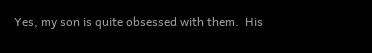Yes, my son is quite obsessed with them.  His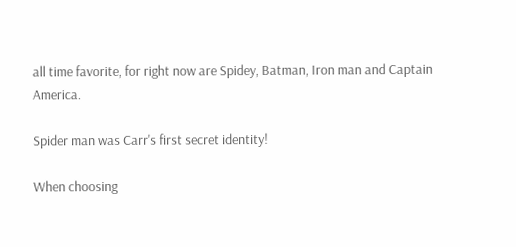all time favorite, for right now are Spidey, Batman, Iron man and Captain America.

Spider man was Carr's first secret identity!

When choosing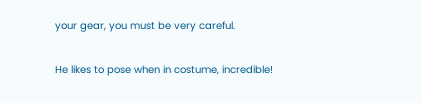your gear, you must be very careful.

He likes to pose when in costume, incredible!